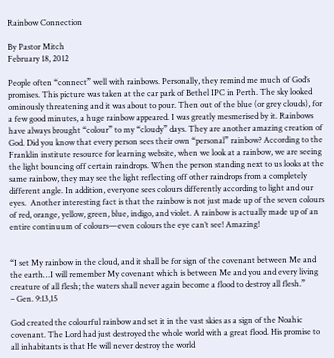Rainbow Connection

By Pastor Mitch
February 18, 2012

People often “connect” well with rainbows. Personally, they remind me much of God’s promises. This picture was taken at the car park of Bethel IPC in Perth. The sky looked ominously threatening and it was about to pour. Then out of the blue (or grey clouds), for a few good minutes, a huge rainbow appeared. I was greatly mesmerised by it. Rainbows have always brought “colour” to my “cloudy” days. They are another amazing creation of God. Did you know that every person sees their own “personal” rainbow? According to the Franklin institute resource for learning website, when we look at a rainbow, we are seeing the light bouncing off certain raindrops. When the person standing next to us looks at the same rainbow, they may see the light reflecting off other raindrops from a completely different angle. In addition, everyone sees colours differently according to light and our eyes.  Another interesting fact is that the rainbow is not just made up of the seven colours of red, orange, yellow, green, blue, indigo, and violet. A rainbow is actually made up of an entire continuum of colours—even colours the eye can’t see! Amazing!


“I set My rainbow in the cloud, and it shall be for sign of the covenant between Me and the earth…I will remember My covenant which is between Me and you and every living creature of all flesh; the waters shall never again become a flood to destroy all flesh.”
– Gen. 9:13,15

God created the colourful rainbow and set it in the vast skies as a sign of the Noahic covenant. The Lord had just destroyed the whole world with a great flood. His promise to all inhabitants is that He will never destroy the world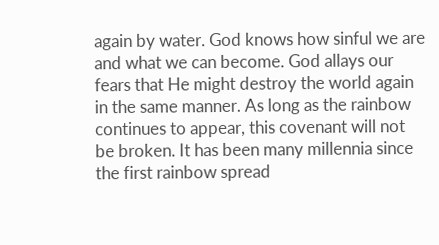again by water. God knows how sinful we are and what we can become. God allays our fears that He might destroy the world again in the same manner. As long as the rainbow continues to appear, this covenant will not be broken. It has been many millennia since the first rainbow spread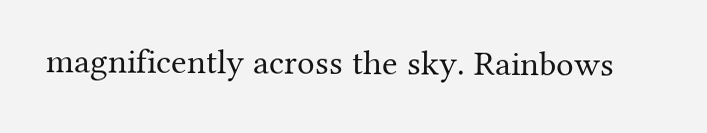magnificently across the sky. Rainbows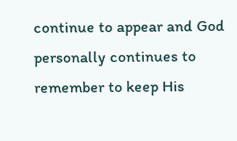continue to appear and God personally continues to remember to keep His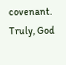covenant. Truly, God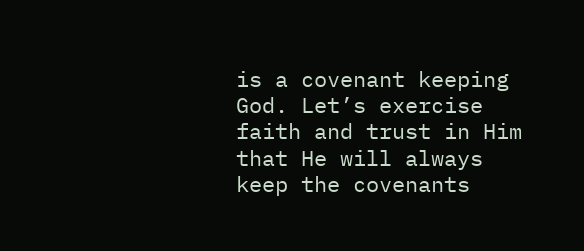is a covenant keeping God. Let’s exercise faith and trust in Him that He will always keep the covenants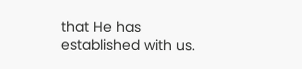that He has established with us.